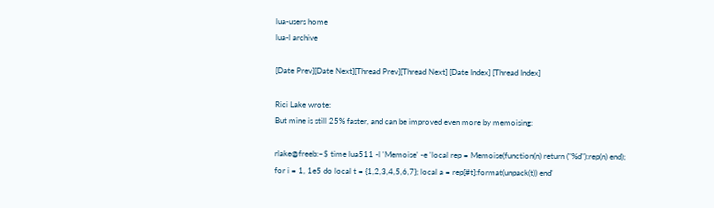lua-users home
lua-l archive

[Date Prev][Date Next][Thread Prev][Thread Next] [Date Index] [Thread Index]

Rici Lake wrote:
But mine is still 25% faster, and can be improved even more by memoising:

rlake@freeb:~$ time lua511 -l 'Memoise' -e 'local rep = Memoise(function(n) return ("%d"):rep(n) end); for i = 1, 1e5 do local t = {1,2,3,4,5,6,7}; local a = rep[#t]:format(unpack(t)) end'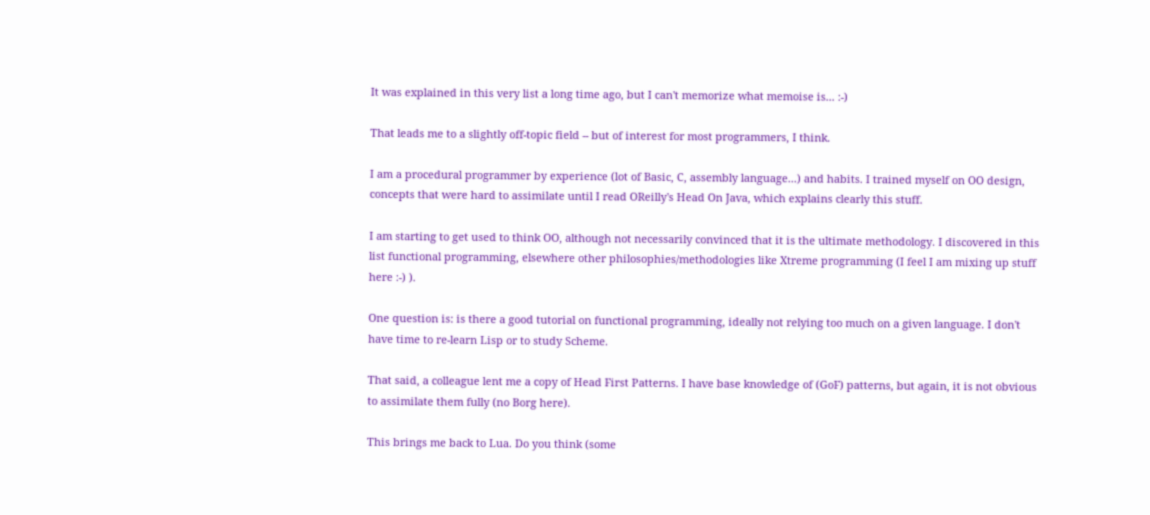It was explained in this very list a long time ago, but I can't memorize what memoise is... :-)

That leads me to a slightly off-topic field -- but of interest for most programmers, I think.

I am a procedural programmer by experience (lot of Basic, C, assembly language...) and habits. I trained myself on OO design, concepts that were hard to assimilate until I read OReilly's Head On Java, which explains clearly this stuff.

I am starting to get used to think OO, although not necessarily convinced that it is the ultimate methodology. I discovered in this list functional programming, elsewhere other philosophies/methodologies like Xtreme programming (I feel I am mixing up stuff here :-) ).

One question is: is there a good tutorial on functional programming, ideally not relying too much on a given language. I don't have time to re-learn Lisp or to study Scheme.

That said, a colleague lent me a copy of Head First Patterns. I have base knowledge of (GoF) patterns, but again, it is not obvious to assimilate them fully (no Borg here).

This brings me back to Lua. Do you think (some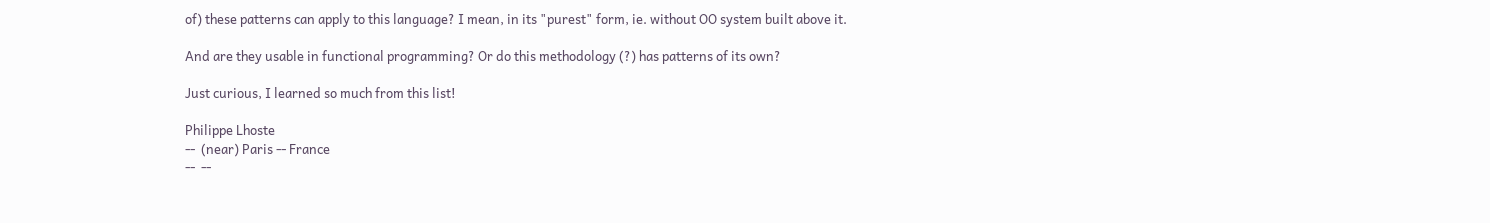of) these patterns can apply to this language? I mean, in its "purest" form, ie. without OO system built above it.

And are they usable in functional programming? Or do this methodology (?) has patterns of its own?

Just curious, I learned so much from this list!

Philippe Lhoste
--  (near) Paris -- France
--  --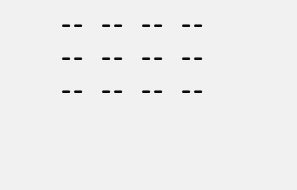--  --  --  --  --  --  --  --  --  --  --  --